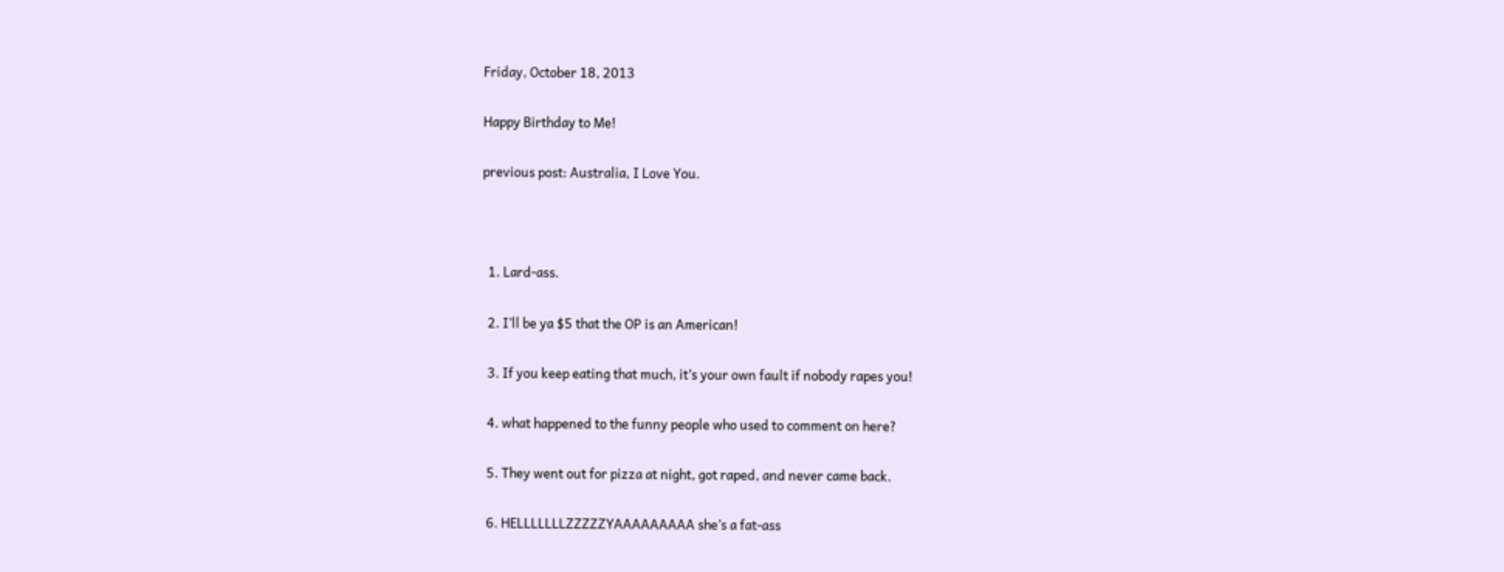Friday, October 18, 2013

Happy Birthday to Me!

previous post: Australia, I Love You.



  1. Lard-ass.

  2. I’ll be ya $5 that the OP is an American!

  3. If you keep eating that much, it’s your own fault if nobody rapes you!

  4. what happened to the funny people who used to comment on here?

  5. They went out for pizza at night, got raped, and never came back.

  6. HELLLLLLLZZZZZYAAAAAAAAA she’s a fat-ass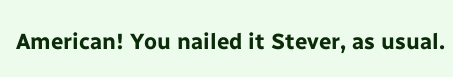American! You nailed it Stever, as usual.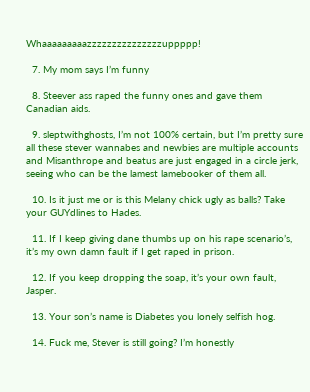Whaaaaaaaaazzzzzzzzzzzzzzzuppppp!

  7. My mom says I’m funny

  8. Steever ass raped the funny ones and gave them Canadian aids.

  9. sleptwithghosts, I’m not 100% certain, but I’m pretty sure all these stever wannabes and newbies are multiple accounts and Misanthrope and beatus are just engaged in a circle jerk, seeing who can be the lamest lamebooker of them all.

  10. Is it just me or is this Melany chick ugly as balls? Take your GUYdlines to Hades.

  11. If I keep giving dane thumbs up on his rape scenario’s, it’s my own damn fault if I get raped in prison.

  12. If you keep dropping the soap, it’s your own fault, Jasper.

  13. Your son’s name is Diabetes you lonely selfish hog.

  14. Fuck me, Stever is still going? I’m honestly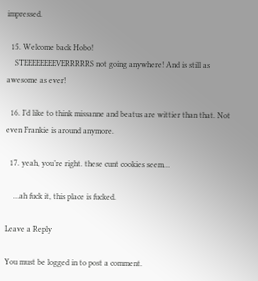impressed.

  15. Welcome back Hobo!
    STEEEEEEEEVERRRRRS not going anywhere! And is still as awesome as ever!

  16. I’d like to think missanne and beatus are wittier than that. Not even Frankie is around anymore.

  17. yeah, you’re right. these cunt cookies seem…

    …ah fuck it, this place is fucked.

Leave a Reply

You must be logged in to post a comment.